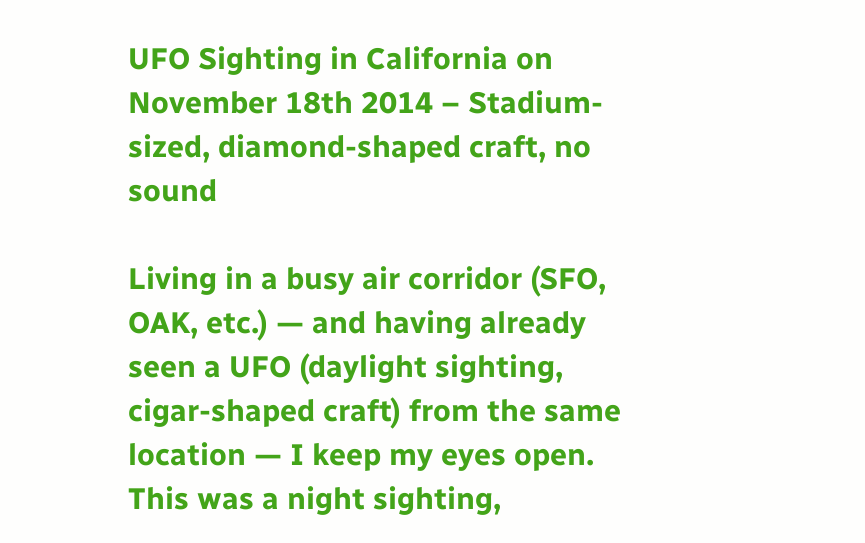UFO Sighting in California on November 18th 2014 – Stadium-sized, diamond-shaped craft, no sound

Living in a busy air corridor (SFO, OAK, etc.) — and having already seen a UFO (daylight sighting, cigar-shaped craft) from the same location — I keep my eyes open. This was a night sighting,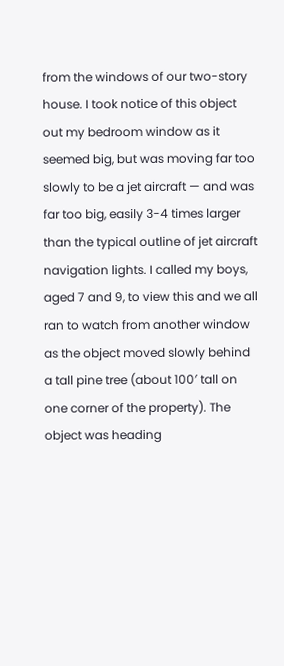from the windows of our two-story house. I took notice of this object out my bedroom window as it seemed big, but was moving far too slowly to be a jet aircraft — and was far too big, easily 3-4 times larger than the typical outline of jet aircraft navigation lights. I called my boys, aged 7 and 9, to view this and we all ran to watch from another window as the object moved slowly behind a tall pine tree (about 100′ tall on one corner of the property). The object was heading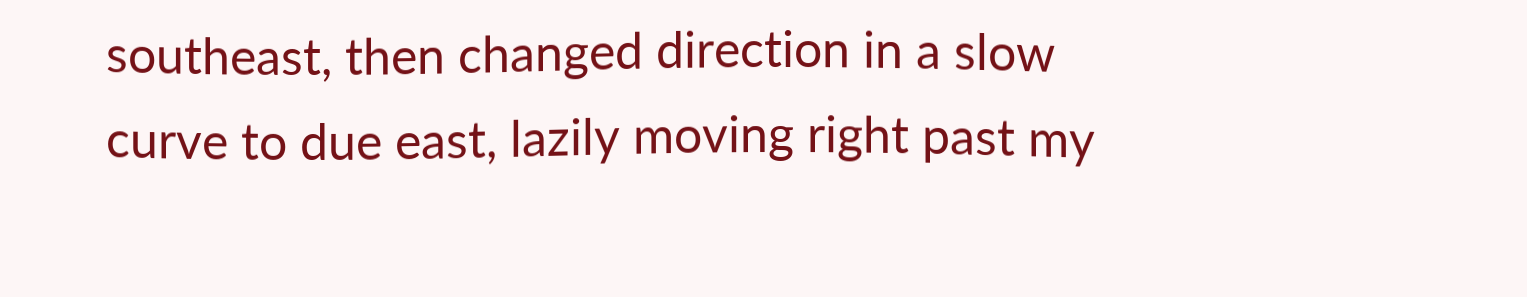southeast, then changed direction in a slow curve to due east, lazily moving right past my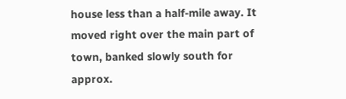house less than a half-mile away. It moved right over the main part of town, banked slowly south for approx.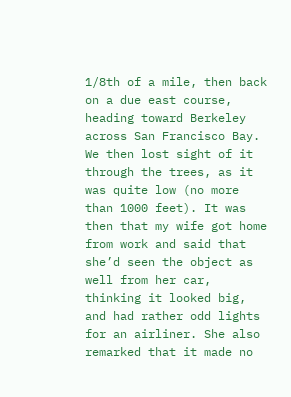1/8th of a mile, then back on a due east course, heading toward Berkeley across San Francisco Bay. We then lost sight of it through the trees, as it was quite low (no more than 1000 feet). It was then that my wife got home from work and said that she’d seen the object as well from her car, thinking it looked big, and had rather odd lights for an airliner. She also remarked that it made no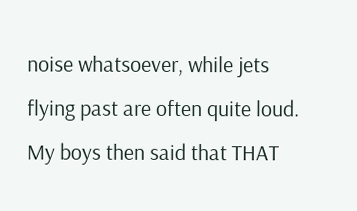noise whatsoever, while jets flying past are often quite loud. My boys then said that THAT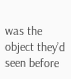was the object they’d seen before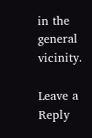in the general vicinity.

Leave a Reply